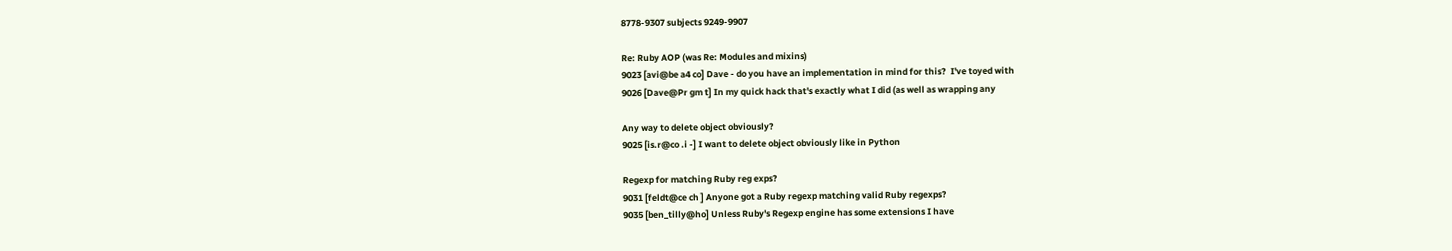8778-9307 subjects 9249-9907

Re: Ruby AOP (was Re: Modules and mixins)
9023 [avi@be a4 co] Dave - do you have an implementation in mind for this?  I've toyed with
9026 [Dave@Pr gm t] In my quick hack that's exactly what I did (as well as wrapping any

Any way to delete object obviously?
9025 [is.r@co .i -] I want to delete object obviously like in Python

Regexp for matching Ruby reg exps?
9031 [feldt@ce ch ] Anyone got a Ruby regexp matching valid Ruby regexps?
9035 [ben_tilly@ho] Unless Ruby's Regexp engine has some extensions I have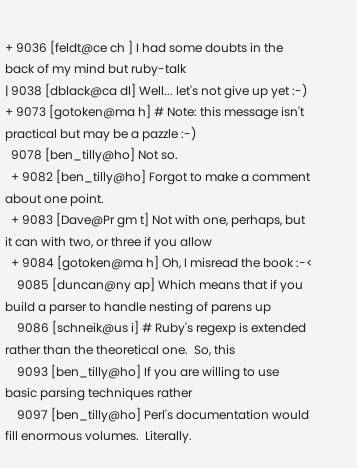+ 9036 [feldt@ce ch ] I had some doubts in the back of my mind but ruby-talk
| 9038 [dblack@ca dl] Well... let's not give up yet :-)
+ 9073 [gotoken@ma h] # Note: this message isn't practical but may be a pazzle :-)
  9078 [ben_tilly@ho] Not so.
  + 9082 [ben_tilly@ho] Forgot to make a comment about one point.
  + 9083 [Dave@Pr gm t] Not with one, perhaps, but it can with two, or three if you allow
  + 9084 [gotoken@ma h] Oh, I misread the book :-<
    9085 [duncan@ny ap] Which means that if you build a parser to handle nesting of parens up
    9086 [schneik@us i] # Ruby's regexp is extended rather than the theoretical one.  So, this
    9093 [ben_tilly@ho] If you are willing to use basic parsing techniques rather
    9097 [ben_tilly@ho] Perl's documentation would fill enormous volumes.  Literally.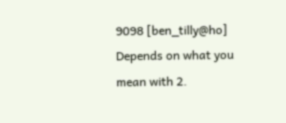9098 [ben_tilly@ho] Depends on what you mean with 2.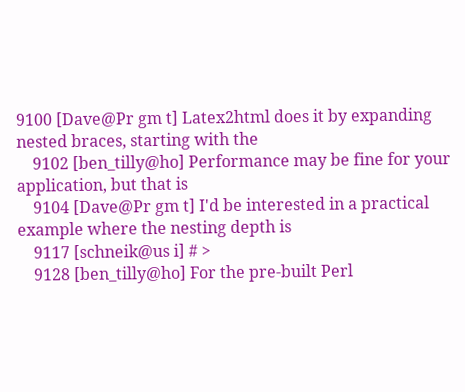9100 [Dave@Pr gm t] Latex2html does it by expanding nested braces, starting with the
    9102 [ben_tilly@ho] Performance may be fine for your application, but that is
    9104 [Dave@Pr gm t] I'd be interested in a practical example where the nesting depth is
    9117 [schneik@us i] # >
    9128 [ben_tilly@ho] For the pre-built Perl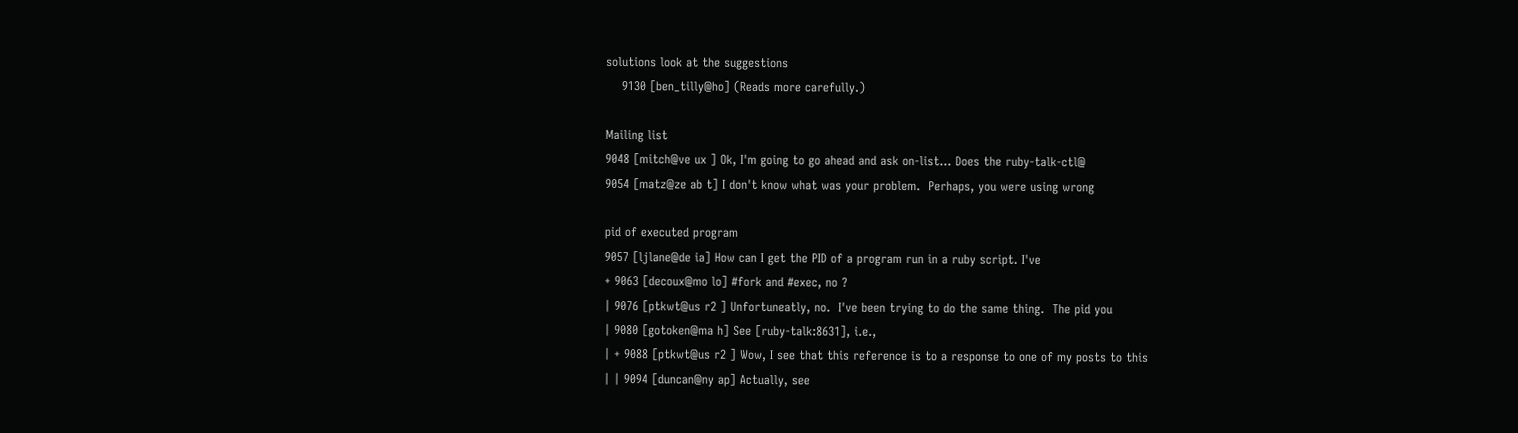solutions look at the suggestions
    9130 [ben_tilly@ho] (Reads more carefully.)

Mailing list
9048 [mitch@ve ux ] Ok, I'm going to go ahead and ask on-list... Does the ruby-talk-ctl@
9054 [matz@ze ab t] I don't know what was your problem.  Perhaps, you were using wrong

pid of executed program
9057 [ljlane@de ia] How can I get the PID of a program run in a ruby script. I've
+ 9063 [decoux@mo lo] #fork and #exec, no ?
| 9076 [ptkwt@us r2 ] Unfortuneatly, no.  I've been trying to do the same thing.  The pid you
| 9080 [gotoken@ma h] See [ruby-talk:8631], i.e.,
| + 9088 [ptkwt@us r2 ] Wow, I see that this reference is to a response to one of my posts to this
| | 9094 [duncan@ny ap] Actually, see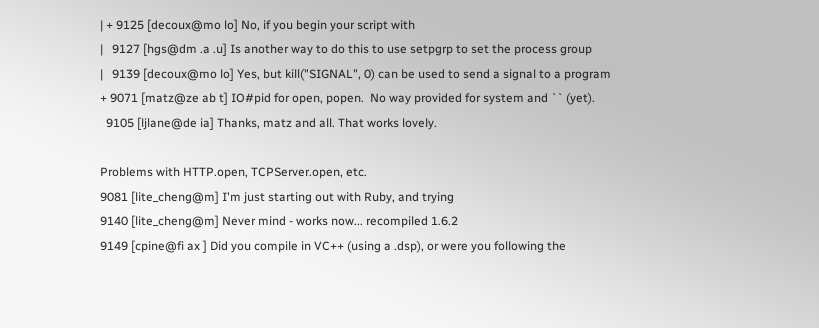| + 9125 [decoux@mo lo] No, if you begin your script with
|   9127 [hgs@dm .a .u] Is another way to do this to use setpgrp to set the process group
|   9139 [decoux@mo lo] Yes, but kill("SIGNAL", 0) can be used to send a signal to a program
+ 9071 [matz@ze ab t] IO#pid for open, popen.  No way provided for system and `` (yet).
  9105 [ljlane@de ia] Thanks, matz and all. That works lovely.

Problems with HTTP.open, TCPServer.open, etc.
9081 [lite_cheng@m] I'm just starting out with Ruby, and trying
9140 [lite_cheng@m] Never mind - works now... recompiled 1.6.2
9149 [cpine@fi ax ] Did you compile in VC++ (using a .dsp), or were you following the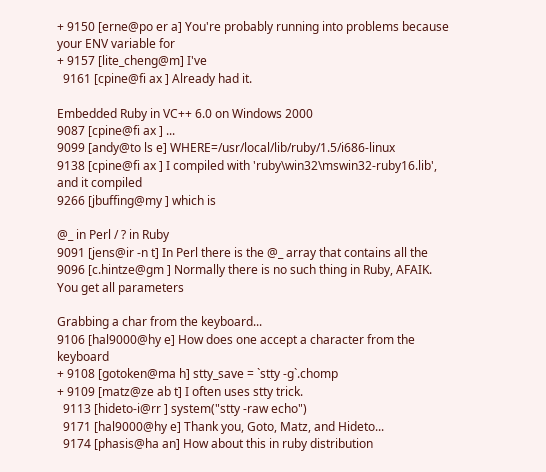+ 9150 [erne@po er a] You're probably running into problems because your ENV variable for
+ 9157 [lite_cheng@m] I've
  9161 [cpine@fi ax ] Already had it.

Embedded Ruby in VC++ 6.0 on Windows 2000
9087 [cpine@fi ax ] ...
9099 [andy@to ls e] WHERE=/usr/local/lib/ruby/1.5/i686-linux
9138 [cpine@fi ax ] I compiled with 'ruby\win32\mswin32-ruby16.lib', and it compiled
9266 [jbuffing@my ] which is

@_ in Perl / ? in Ruby
9091 [jens@ir -n t] In Perl there is the @_ array that contains all the
9096 [c.hintze@gm ] Normally there is no such thing in Ruby, AFAIK. You get all parameters

Grabbing a char from the keyboard...
9106 [hal9000@hy e] How does one accept a character from the keyboard
+ 9108 [gotoken@ma h] stty_save = `stty -g`.chomp
+ 9109 [matz@ze ab t] I often uses stty trick.
  9113 [hideto-i@rr ] system("stty -raw echo")
  9171 [hal9000@hy e] Thank you, Goto, Matz, and Hideto...
  9174 [phasis@ha an] How about this in ruby distribution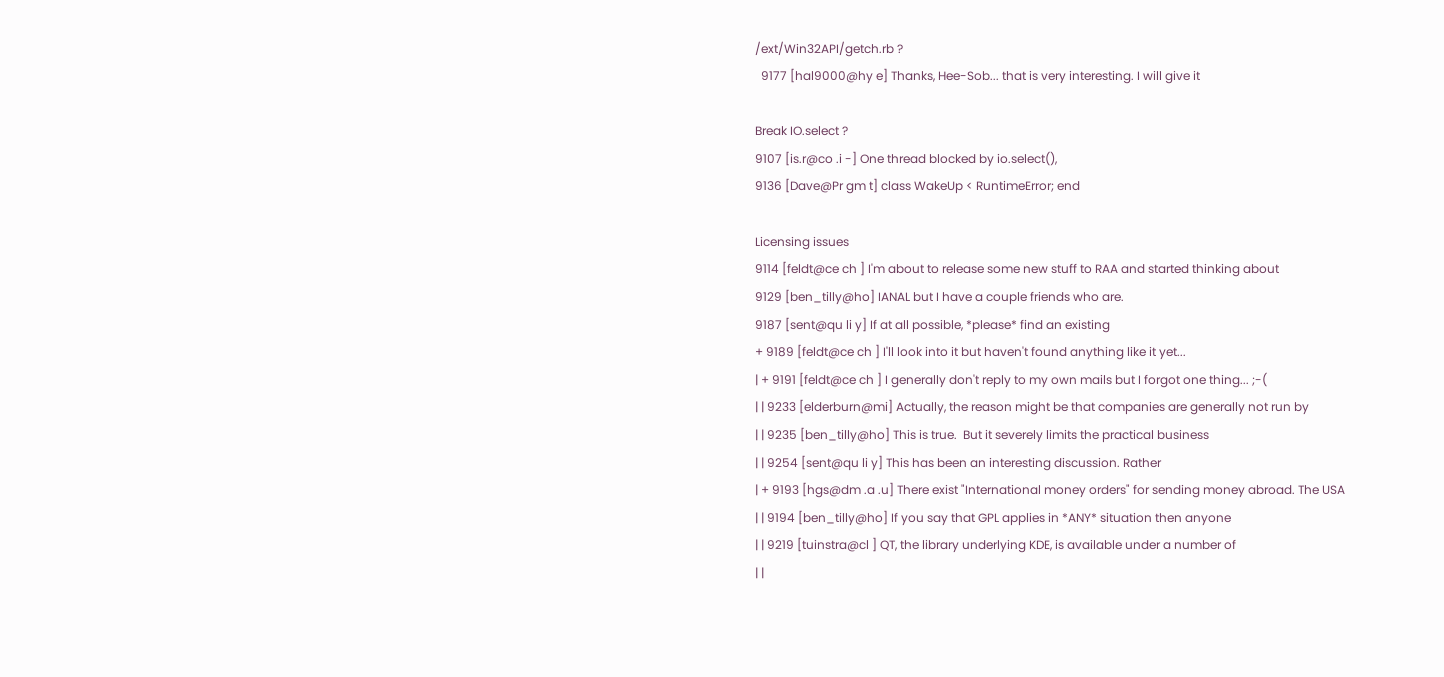/ext/Win32API/getch.rb ?
  9177 [hal9000@hy e] Thanks, Hee-Sob... that is very interesting. I will give it

Break IO.select ?
9107 [is.r@co .i -] One thread blocked by io.select(),
9136 [Dave@Pr gm t] class WakeUp < RuntimeError; end

Licensing issues
9114 [feldt@ce ch ] I'm about to release some new stuff to RAA and started thinking about
9129 [ben_tilly@ho] IANAL but I have a couple friends who are.
9187 [sent@qu li y] If at all possible, *please* find an existing
+ 9189 [feldt@ce ch ] I'll look into it but haven't found anything like it yet...
| + 9191 [feldt@ce ch ] I generally don't reply to my own mails but I forgot one thing... ;-(
| | 9233 [elderburn@mi] Actually, the reason might be that companies are generally not run by
| | 9235 [ben_tilly@ho] This is true.  But it severely limits the practical business
| | 9254 [sent@qu li y] This has been an interesting discussion. Rather
| + 9193 [hgs@dm .a .u] There exist "International money orders" for sending money abroad. The USA
| | 9194 [ben_tilly@ho] If you say that GPL applies in *ANY* situation then anyone
| | 9219 [tuinstra@cl ] QT, the library underlying KDE, is available under a number of
| |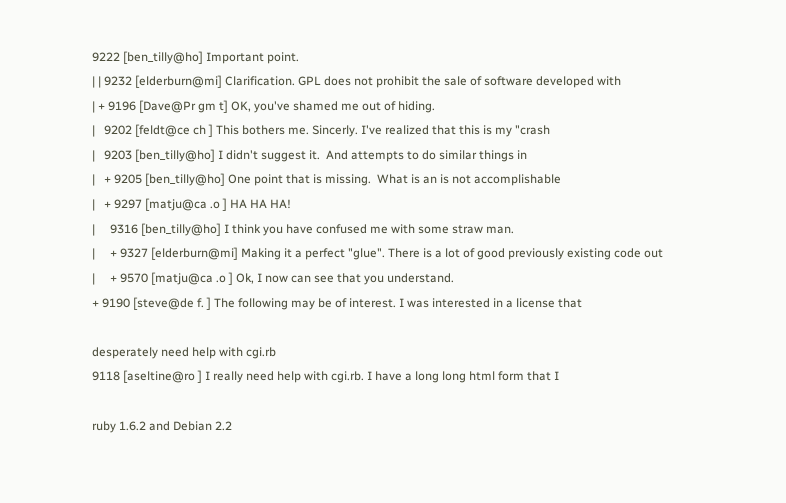9222 [ben_tilly@ho] Important point.
| | 9232 [elderburn@mi] Clarification. GPL does not prohibit the sale of software developed with
| + 9196 [Dave@Pr gm t] OK, you've shamed me out of hiding.
|   9202 [feldt@ce ch ] This bothers me. Sincerly. I've realized that this is my "crash
|   9203 [ben_tilly@ho] I didn't suggest it.  And attempts to do similar things in
|   + 9205 [ben_tilly@ho] One point that is missing.  What is an is not accomplishable
|   + 9297 [matju@ca .o ] HA HA HA!
|     9316 [ben_tilly@ho] I think you have confused me with some straw man.
|     + 9327 [elderburn@mi] Making it a perfect "glue". There is a lot of good previously existing code out
|     + 9570 [matju@ca .o ] Ok, I now can see that you understand.
+ 9190 [steve@de f. ] The following may be of interest. I was interested in a license that

desperately need help with cgi.rb
9118 [aseltine@ro ] I really need help with cgi.rb. I have a long long html form that I

ruby 1.6.2 and Debian 2.2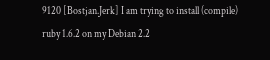9120 [Bostjan.Jerk] I am trying to install (compile) ruby 1.6.2 on my Debian 2.2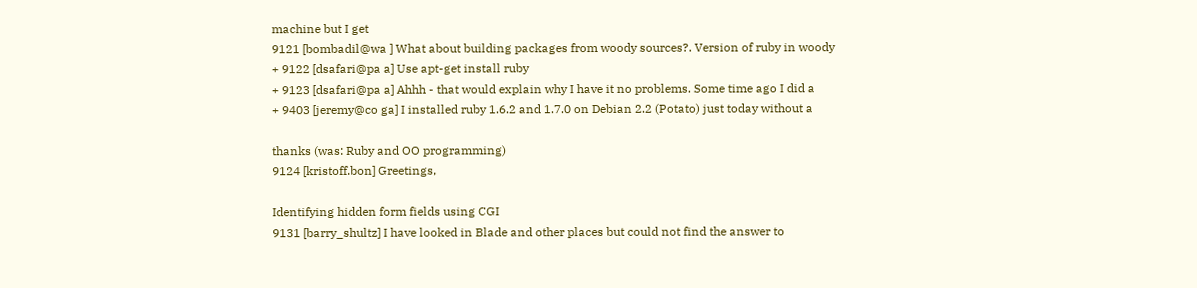machine but I get
9121 [bombadil@wa ] What about building packages from woody sources?. Version of ruby in woody
+ 9122 [dsafari@pa a] Use apt-get install ruby
+ 9123 [dsafari@pa a] Ahhh - that would explain why I have it no problems. Some time ago I did a
+ 9403 [jeremy@co ga] I installed ruby 1.6.2 and 1.7.0 on Debian 2.2 (Potato) just today without a

thanks (was: Ruby and OO programming)
9124 [kristoff.bon] Greetings,

Identifying hidden form fields using CGI
9131 [barry_shultz] I have looked in Blade and other places but could not find the answer to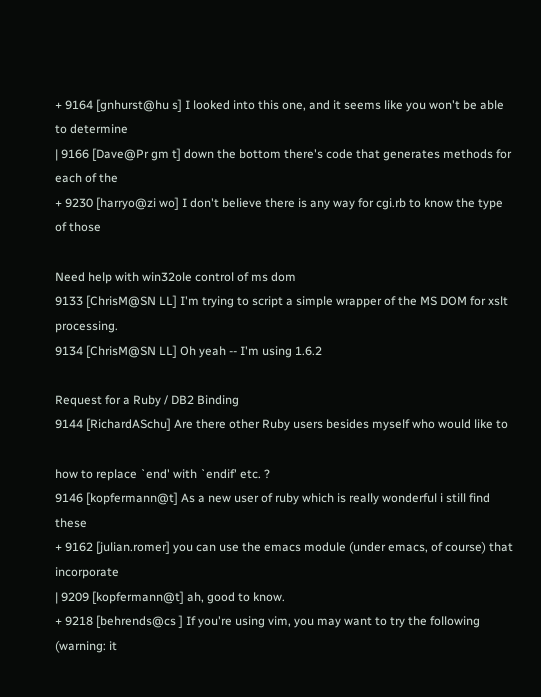+ 9164 [gnhurst@hu s] I looked into this one, and it seems like you won't be able to determine
| 9166 [Dave@Pr gm t] down the bottom there's code that generates methods for each of the
+ 9230 [harryo@zi wo] I don't believe there is any way for cgi.rb to know the type of those

Need help with win32ole control of ms dom
9133 [ChrisM@SN LL] I'm trying to script a simple wrapper of the MS DOM for xslt processing.
9134 [ChrisM@SN LL] Oh yeah -- I'm using 1.6.2

Request for a Ruby / DB2 Binding
9144 [RichardASchu] Are there other Ruby users besides myself who would like to

how to replace `end' with `endif' etc. ?
9146 [kopfermann@t] As a new user of ruby which is really wonderful i still find these
+ 9162 [julian.romer] you can use the emacs module (under emacs, of course) that incorporate
| 9209 [kopfermann@t] ah, good to know.
+ 9218 [behrends@cs ] If you're using vim, you may want to try the following (warning: it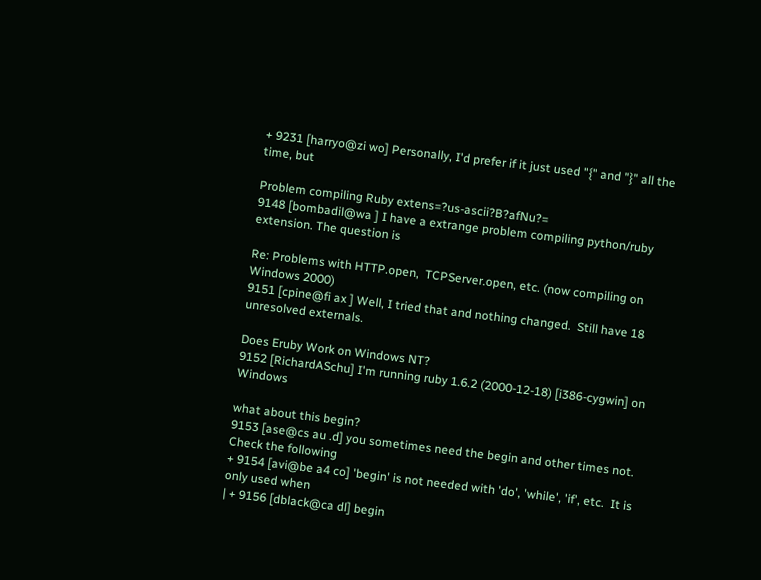+ 9231 [harryo@zi wo] Personally, I'd prefer if it just used "{" and "}" all the time, but

Problem compiling Ruby extens=?us-ascii?B?afNu?=
9148 [bombadil@wa ] I have a extrange problem compiling python/ruby extension. The question is

Re: Problems with HTTP.open,  TCPServer.open, etc. (now compiling on Windows 2000)
9151 [cpine@fi ax ] Well, I tried that and nothing changed.  Still have 18 unresolved externals.

Does Eruby Work on Windows NT?
9152 [RichardASchu] I'm running ruby 1.6.2 (2000-12-18) [i386-cygwin] on Windows

what about this begin?
9153 [ase@cs au .d] you sometimes need the begin and other times not. Check the following
+ 9154 [avi@be a4 co] 'begin' is not needed with 'do', 'while', 'if', etc.  It is only used when
| + 9156 [dblack@ca dl] begin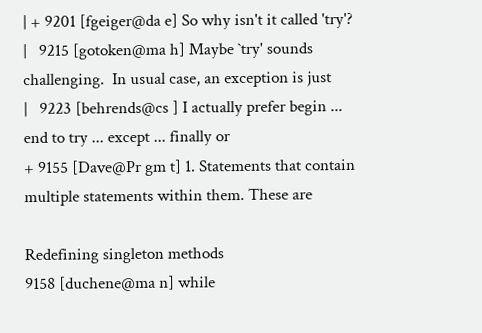| + 9201 [fgeiger@da e] So why isn't it called 'try'?
|   9215 [gotoken@ma h] Maybe `try' sounds challenging.  In usual case, an exception is just
|   9223 [behrends@cs ] I actually prefer begin ... end to try ... except ... finally or
+ 9155 [Dave@Pr gm t] 1. Statements that contain multiple statements within them. These are

Redefining singleton methods
9158 [duchene@ma n] while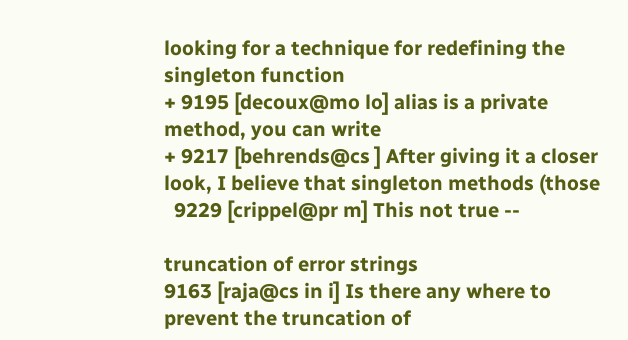looking for a technique for redefining the singleton function
+ 9195 [decoux@mo lo] alias is a private method, you can write
+ 9217 [behrends@cs ] After giving it a closer look, I believe that singleton methods (those
  9229 [crippel@pr m] This not true --

truncation of error strings
9163 [raja@cs in i] Is there any where to prevent the truncation of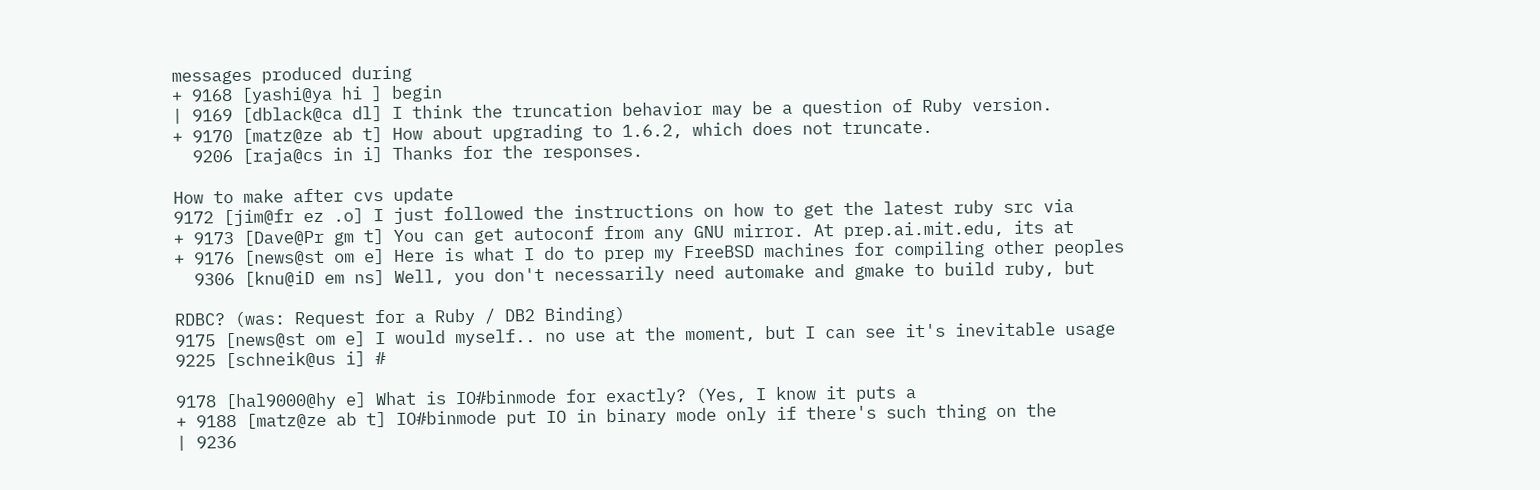messages produced during
+ 9168 [yashi@ya hi ] begin
| 9169 [dblack@ca dl] I think the truncation behavior may be a question of Ruby version.
+ 9170 [matz@ze ab t] How about upgrading to 1.6.2, which does not truncate.
  9206 [raja@cs in i] Thanks for the responses.

How to make after cvs update
9172 [jim@fr ez .o] I just followed the instructions on how to get the latest ruby src via
+ 9173 [Dave@Pr gm t] You can get autoconf from any GNU mirror. At prep.ai.mit.edu, its at
+ 9176 [news@st om e] Here is what I do to prep my FreeBSD machines for compiling other peoples
  9306 [knu@iD em ns] Well, you don't necessarily need automake and gmake to build ruby, but

RDBC? (was: Request for a Ruby / DB2 Binding)
9175 [news@st om e] I would myself.. no use at the moment, but I can see it's inevitable usage
9225 [schneik@us i] #

9178 [hal9000@hy e] What is IO#binmode for exactly? (Yes, I know it puts a
+ 9188 [matz@ze ab t] IO#binmode put IO in binary mode only if there's such thing on the
| 9236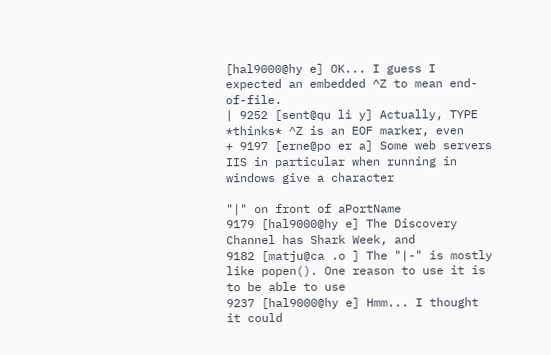[hal9000@hy e] OK... I guess I expected an embedded ^Z to mean end-of-file.
| 9252 [sent@qu li y] Actually, TYPE *thinks* ^Z is an EOF marker, even
+ 9197 [erne@po er a] Some web servers IIS in particular when running in windows give a character

"|" on front of aPortName
9179 [hal9000@hy e] The Discovery Channel has Shark Week, and
9182 [matju@ca .o ] The "|-" is mostly like popen(). One reason to use it is to be able to use
9237 [hal9000@hy e] Hmm... I thought it could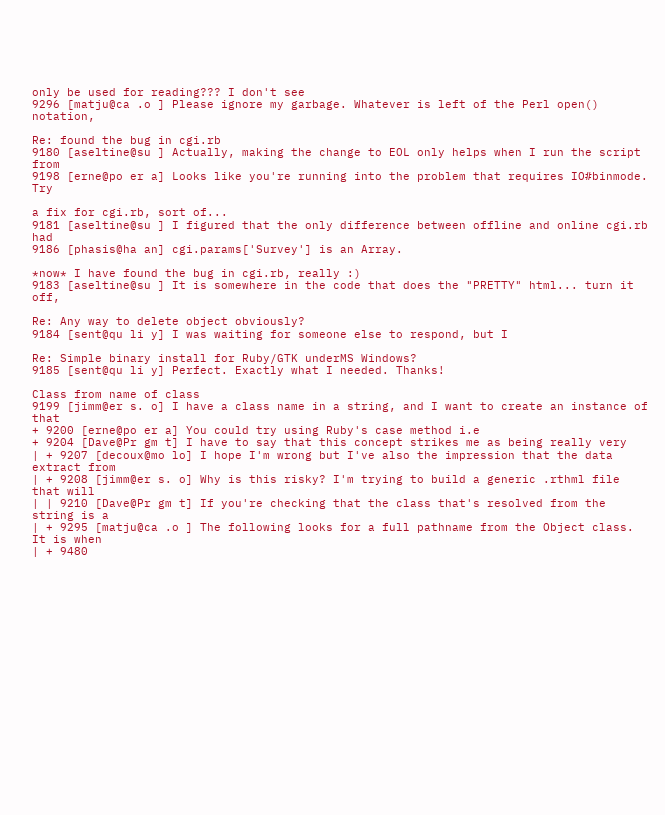only be used for reading??? I don't see
9296 [matju@ca .o ] Please ignore my garbage. Whatever is left of the Perl open() notation,

Re: found the bug in cgi.rb
9180 [aseltine@su ] Actually, making the change to EOL only helps when I run the script from
9198 [erne@po er a] Looks like you're running into the problem that requires IO#binmode.  Try

a fix for cgi.rb, sort of...
9181 [aseltine@su ] I figured that the only difference between offline and online cgi.rb had
9186 [phasis@ha an] cgi.params['Survey'] is an Array.

*now* I have found the bug in cgi.rb, really :)
9183 [aseltine@su ] It is somewhere in the code that does the "PRETTY" html... turn it off,

Re: Any way to delete object obviously?
9184 [sent@qu li y] I was waiting for someone else to respond, but I

Re: Simple binary install for Ruby/GTK underMS Windows?
9185 [sent@qu li y] Perfect. Exactly what I needed. Thanks!

Class from name of class
9199 [jimm@er s. o] I have a class name in a string, and I want to create an instance of that
+ 9200 [erne@po er a] You could try using Ruby's case method i.e
+ 9204 [Dave@Pr gm t] I have to say that this concept strikes me as being really very
| + 9207 [decoux@mo lo] I hope I'm wrong but I've also the impression that the data extract from
| + 9208 [jimm@er s. o] Why is this risky? I'm trying to build a generic .rthml file that will
| | 9210 [Dave@Pr gm t] If you're checking that the class that's resolved from the string is a
| + 9295 [matju@ca .o ] The following looks for a full pathname from the Object class. It is when
| + 9480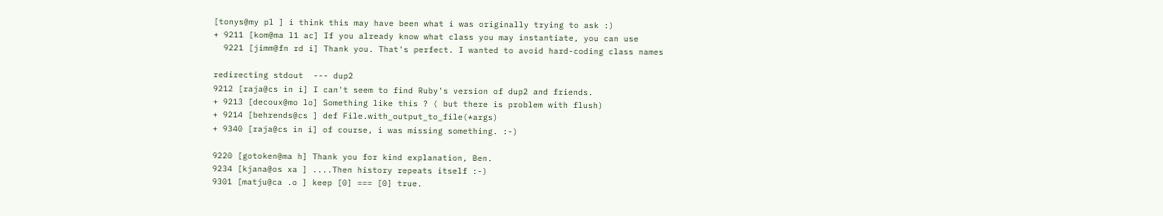[tonys@my pl ] i think this may have been what i was originally trying to ask :)
+ 9211 [kom@ma l1 ac] If you already know what class you may instantiate, you can use
  9221 [jimm@fn rd i] Thank you. That's perfect. I wanted to avoid hard-coding class names

redirecting stdout  --- dup2
9212 [raja@cs in i] I can't seem to find Ruby's version of dup2 and friends.
+ 9213 [decoux@mo lo] Something like this ? ( but there is problem with flush)
+ 9214 [behrends@cs ] def File.with_output_to_file(*args)
+ 9340 [raja@cs in i] of course, i was missing something. :-)

9220 [gotoken@ma h] Thank you for kind explanation, Ben.
9234 [kjana@os xa ] ....Then history repeats itself :-)
9301 [matju@ca .o ] keep [0] === [0] true.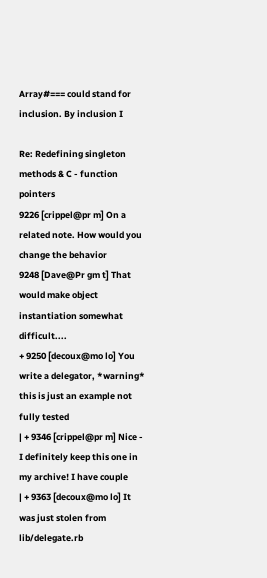Array#=== could stand for inclusion. By inclusion I

Re: Redefining singleton methods & C - function pointers
9226 [crippel@pr m] On a  related note. How would you change the behavior
9248 [Dave@Pr gm t] That would make object instantiation somewhat difficult....
+ 9250 [decoux@mo lo] You write a delegator, *warning* this is just an example not fully tested
| + 9346 [crippel@pr m] Nice - I definitely keep this one in my archive! I have couple
| + 9363 [decoux@mo lo] It was just stolen from lib/delegate.rb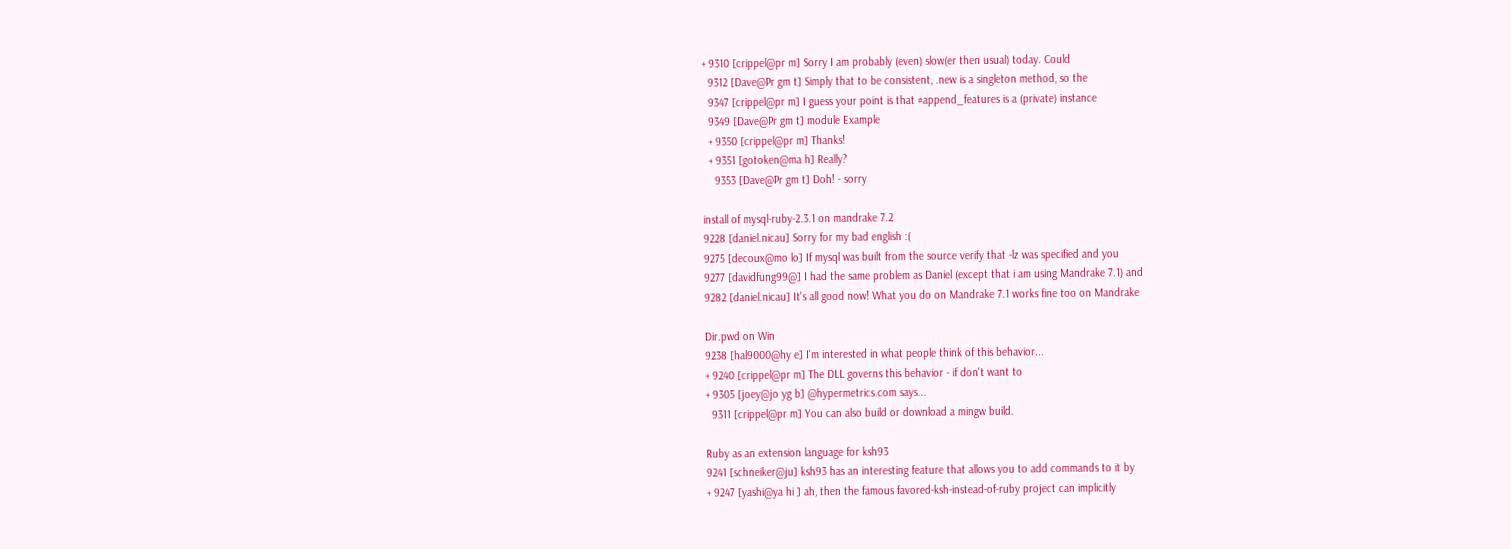+ 9310 [crippel@pr m] Sorry I am probably (even) slow(er then usual) today. Could
  9312 [Dave@Pr gm t] Simply that to be consistent, .new is a singleton method, so the
  9347 [crippel@pr m] I guess your point is that #append_features is a (private) instance
  9349 [Dave@Pr gm t] module Example
  + 9350 [crippel@pr m] Thanks!
  + 9351 [gotoken@ma h] Really?
    9353 [Dave@Pr gm t] Doh! - sorry

install of mysql-ruby-2.3.1 on mandrake 7.2
9228 [daniel.nicau] Sorry for my bad english :(
9275 [decoux@mo lo] If mysql was built from the source verify that -lz was specified and you
9277 [davidfung99@] I had the same problem as Daniel (except that i am using Mandrake 7.1) and
9282 [daniel.nicau] It's all good now! What you do on Mandrake 7.1 works fine too on Mandrake

Dir.pwd on Win
9238 [hal9000@hy e] I'm interested in what people think of this behavior...
+ 9240 [crippel@pr m] The DLL governs this behavior - if don't want to
+ 9305 [joey@jo yg b] @hypermetrics.com says...
  9311 [crippel@pr m] You can also build or download a mingw build.

Ruby as an extension language for ksh93
9241 [schneiker@ju] ksh93 has an interesting feature that allows you to add commands to it by
+ 9247 [yashi@ya hi ] ah, then the famous favored-ksh-instead-of-ruby project can implicitly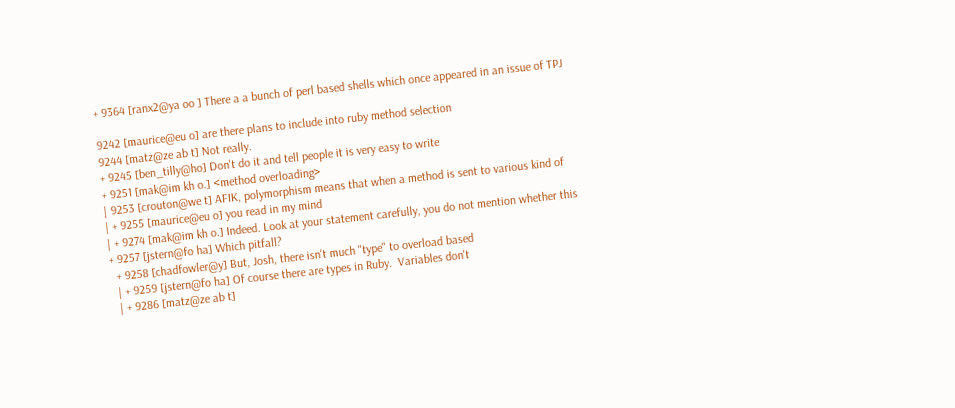+ 9364 [ranx2@ya oo ] There a a bunch of perl based shells which once appeared in an issue of TPJ

9242 [maurice@eu o] are there plans to include into ruby method selection
9244 [matz@ze ab t] Not really.
+ 9245 [ben_tilly@ho] Don't do it and tell people it is very easy to write
+ 9251 [mak@im kh o.] <method overloading>
| 9253 [crouton@we t] AFIK, polymorphism means that when a method is sent to various kind of
| + 9255 [maurice@eu o] you read in my mind
| + 9274 [mak@im kh o.] Indeed. Look at your statement carefully, you do not mention whether this
+ 9257 [jstern@fo ha] Which pitfall?
  + 9258 [chadfowler@y] But, Josh, there isn't much "type" to overload based
  | + 9259 [jstern@fo ha] Of course there are types in Ruby.  Variables don't
  | + 9286 [matz@ze ab t]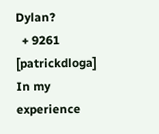Dylan?
  + 9261 [patrickdloga] In my experience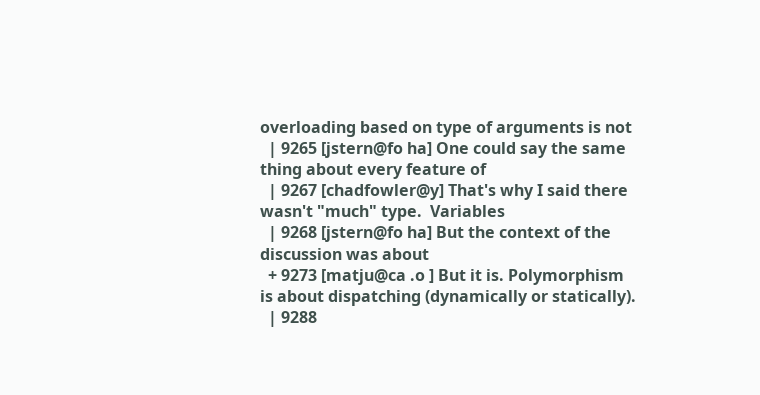overloading based on type of arguments is not
  | 9265 [jstern@fo ha] One could say the same thing about every feature of
  | 9267 [chadfowler@y] That's why I said there wasn't "much" type.  Variables
  | 9268 [jstern@fo ha] But the context of the discussion was about
  + 9273 [matju@ca .o ] But it is. Polymorphism is about dispatching (dynamically or statically).
  | 9288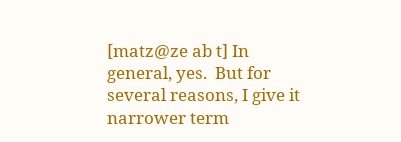[matz@ze ab t] In general, yes.  But for several reasons, I give it narrower term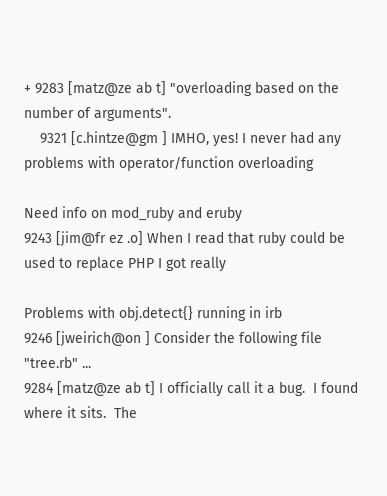+ 9283 [matz@ze ab t] "overloading based on the number of arguments".
    9321 [c.hintze@gm ] IMHO, yes! I never had any problems with operator/function overloading

Need info on mod_ruby and eruby
9243 [jim@fr ez .o] When I read that ruby could be used to replace PHP I got really

Problems with obj.detect{} running in irb
9246 [jweirich@on ] Consider the following file "tree.rb" ...
9284 [matz@ze ab t] I officially call it a bug.  I found where it sits.  The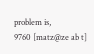problem is,
9760 [matz@ze ab t]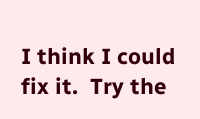I think I could fix it.  Try the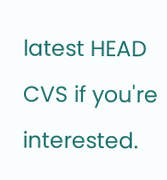latest HEAD CVS if you're interested.